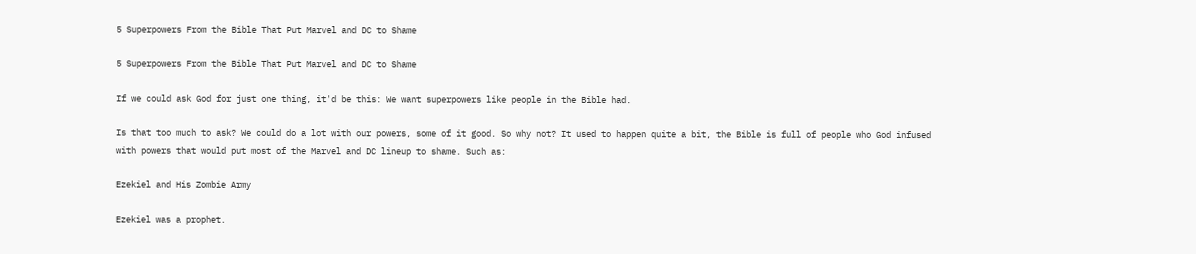5 Superpowers From the Bible That Put Marvel and DC to Shame

5 Superpowers From the Bible That Put Marvel and DC to Shame

If we could ask God for just one thing, it'd be this: We want superpowers like people in the Bible had.

Is that too much to ask? We could do a lot with our powers, some of it good. So why not? It used to happen quite a bit, the Bible is full of people who God infused with powers that would put most of the Marvel and DC lineup to shame. Such as:

Ezekiel and His Zombie Army

Ezekiel was a prophet.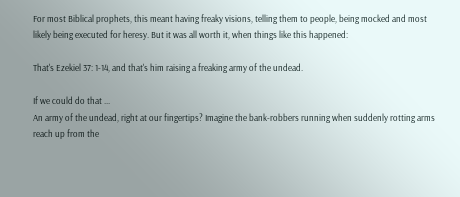For most Biblical prophets, this meant having freaky visions, telling them to people, being mocked and most likely being executed for heresy. But it was all worth it, when things like this happened:

That's Ezekiel 37: 1-14, and that's him raising a freaking army of the undead.

If we could do that ...
An army of the undead, right at our fingertips? Imagine the bank-robbers running when suddenly rotting arms reach up from the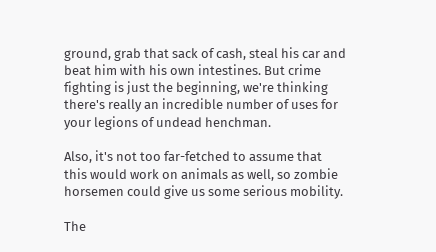ground, grab that sack of cash, steal his car and beat him with his own intestines. But crime fighting is just the beginning, we're thinking there's really an incredible number of uses for your legions of undead henchman.

Also, it's not too far-fetched to assume that this would work on animals as well, so zombie horsemen could give us some serious mobility.

The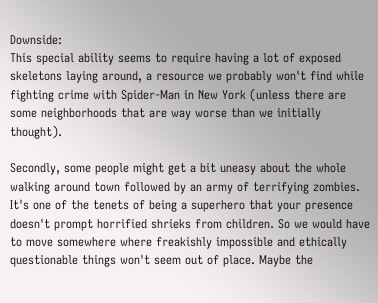Downside:
This special ability seems to require having a lot of exposed skeletons laying around, a resource we probably won't find while fighting crime with Spider-Man in New York (unless there are some neighborhoods that are way worse than we initially thought).

Secondly, some people might get a bit uneasy about the whole walking around town followed by an army of terrifying zombies. It's one of the tenets of being a superhero that your presence doesn't prompt horrified shrieks from children. So we would have to move somewhere where freakishly impossible and ethically questionable things won't seem out of place. Maybe the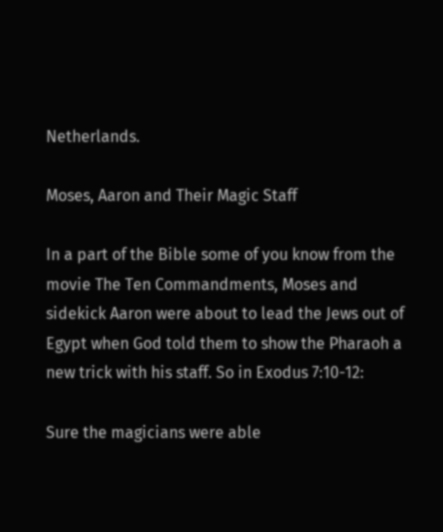Netherlands.

Moses, Aaron and Their Magic Staff

In a part of the Bible some of you know from the movie The Ten Commandments, Moses and sidekick Aaron were about to lead the Jews out of Egypt when God told them to show the Pharaoh a new trick with his staff. So in Exodus 7:10-12:

Sure the magicians were able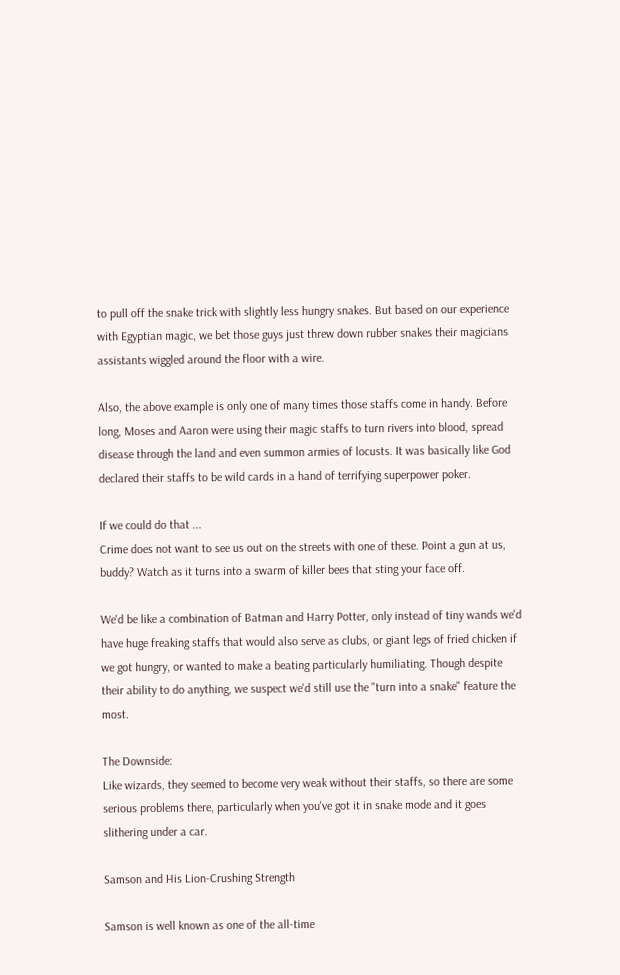to pull off the snake trick with slightly less hungry snakes. But based on our experience with Egyptian magic, we bet those guys just threw down rubber snakes their magicians assistants wiggled around the floor with a wire.

Also, the above example is only one of many times those staffs come in handy. Before long, Moses and Aaron were using their magic staffs to turn rivers into blood, spread disease through the land and even summon armies of locusts. It was basically like God declared their staffs to be wild cards in a hand of terrifying superpower poker.

If we could do that ...
Crime does not want to see us out on the streets with one of these. Point a gun at us, buddy? Watch as it turns into a swarm of killer bees that sting your face off.

We'd be like a combination of Batman and Harry Potter, only instead of tiny wands we'd have huge freaking staffs that would also serve as clubs, or giant legs of fried chicken if we got hungry, or wanted to make a beating particularly humiliating. Though despite their ability to do anything, we suspect we'd still use the "turn into a snake" feature the most.

The Downside:
Like wizards, they seemed to become very weak without their staffs, so there are some serious problems there, particularly when you've got it in snake mode and it goes slithering under a car.

Samson and His Lion-Crushing Strength

Samson is well known as one of the all-time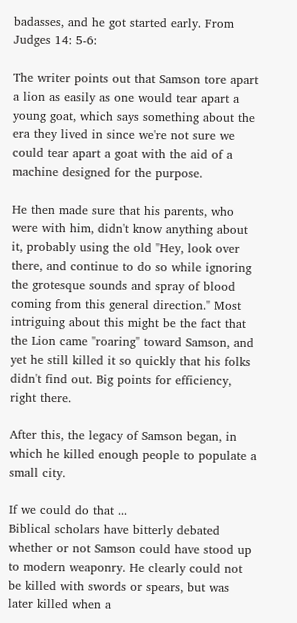badasses, and he got started early. From Judges 14: 5-6:

The writer points out that Samson tore apart a lion as easily as one would tear apart a young goat, which says something about the era they lived in since we're not sure we could tear apart a goat with the aid of a machine designed for the purpose.

He then made sure that his parents, who were with him, didn't know anything about it, probably using the old "Hey, look over there, and continue to do so while ignoring the grotesque sounds and spray of blood coming from this general direction." Most intriguing about this might be the fact that the Lion came "roaring" toward Samson, and yet he still killed it so quickly that his folks didn't find out. Big points for efficiency, right there.

After this, the legacy of Samson began, in which he killed enough people to populate a small city.

If we could do that ...
Biblical scholars have bitterly debated whether or not Samson could have stood up to modern weaponry. He clearly could not be killed with swords or spears, but was later killed when a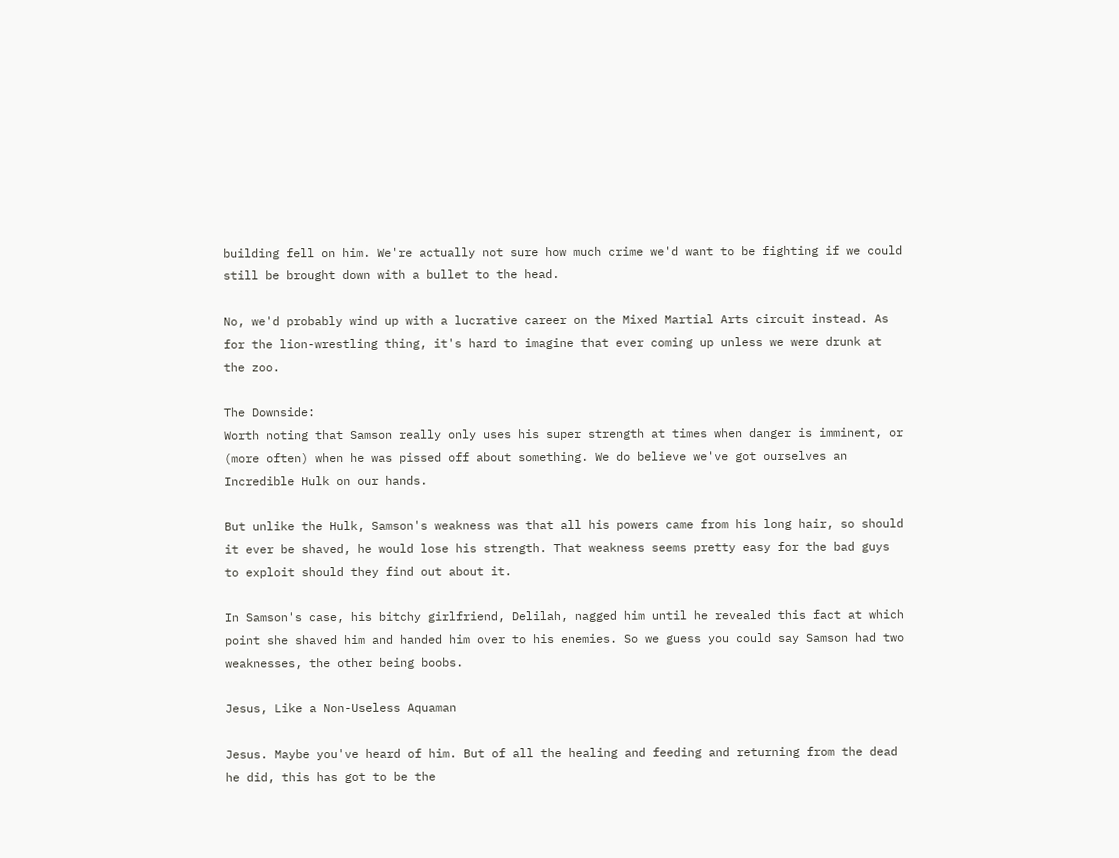building fell on him. We're actually not sure how much crime we'd want to be fighting if we could still be brought down with a bullet to the head.

No, we'd probably wind up with a lucrative career on the Mixed Martial Arts circuit instead. As for the lion-wrestling thing, it's hard to imagine that ever coming up unless we were drunk at the zoo.

The Downside:
Worth noting that Samson really only uses his super strength at times when danger is imminent, or (more often) when he was pissed off about something. We do believe we've got ourselves an Incredible Hulk on our hands.

But unlike the Hulk, Samson's weakness was that all his powers came from his long hair, so should it ever be shaved, he would lose his strength. That weakness seems pretty easy for the bad guys to exploit should they find out about it.

In Samson's case, his bitchy girlfriend, Delilah, nagged him until he revealed this fact at which point she shaved him and handed him over to his enemies. So we guess you could say Samson had two weaknesses, the other being boobs.

Jesus, Like a Non-Useless Aquaman

Jesus. Maybe you've heard of him. But of all the healing and feeding and returning from the dead he did, this has got to be the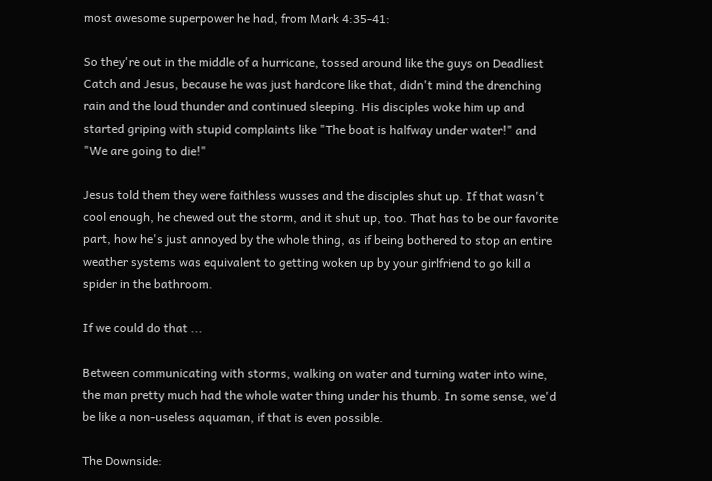most awesome superpower he had, from Mark 4:35-41:

So they're out in the middle of a hurricane, tossed around like the guys on Deadliest Catch and Jesus, because he was just hardcore like that, didn't mind the drenching rain and the loud thunder and continued sleeping. His disciples woke him up and started griping with stupid complaints like "The boat is halfway under water!" and "We are going to die!"

Jesus told them they were faithless wusses and the disciples shut up. If that wasn't cool enough, he chewed out the storm, and it shut up, too. That has to be our favorite part, how he's just annoyed by the whole thing, as if being bothered to stop an entire weather systems was equivalent to getting woken up by your girlfriend to go kill a spider in the bathroom.

If we could do that ...

Between communicating with storms, walking on water and turning water into wine, the man pretty much had the whole water thing under his thumb. In some sense, we'd be like a non-useless aquaman, if that is even possible.

The Downside: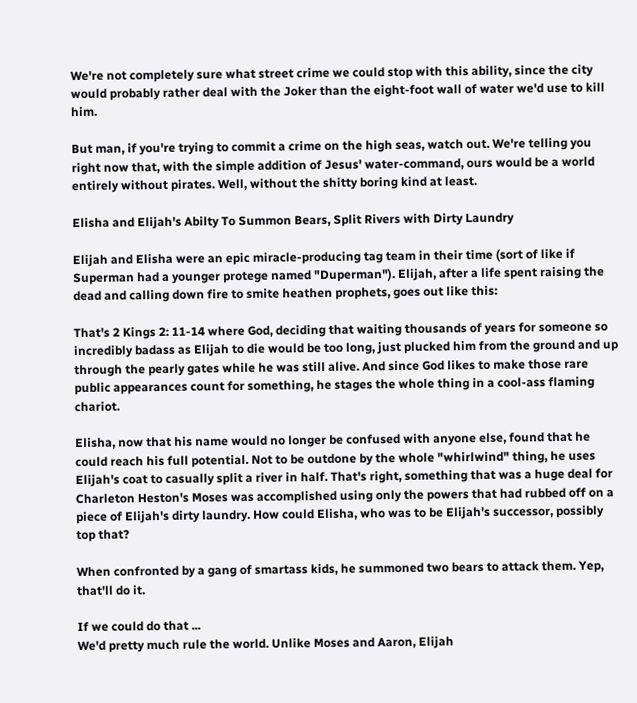We're not completely sure what street crime we could stop with this ability, since the city would probably rather deal with the Joker than the eight-foot wall of water we'd use to kill him.

But man, if you're trying to commit a crime on the high seas, watch out. We're telling you right now that, with the simple addition of Jesus' water-command, ours would be a world entirely without pirates. Well, without the shitty boring kind at least.

Elisha and Elijah's Abilty To Summon Bears, Split Rivers with Dirty Laundry

Elijah and Elisha were an epic miracle-producing tag team in their time (sort of like if Superman had a younger protege named "Duperman"). Elijah, after a life spent raising the dead and calling down fire to smite heathen prophets, goes out like this:

That's 2 Kings 2: 11-14 where God, deciding that waiting thousands of years for someone so incredibly badass as Elijah to die would be too long, just plucked him from the ground and up through the pearly gates while he was still alive. And since God likes to make those rare public appearances count for something, he stages the whole thing in a cool-ass flaming chariot.

Elisha, now that his name would no longer be confused with anyone else, found that he could reach his full potential. Not to be outdone by the whole "whirlwind" thing, he uses Elijah's coat to casually split a river in half. That's right, something that was a huge deal for Charleton Heston's Moses was accomplished using only the powers that had rubbed off on a piece of Elijah's dirty laundry. How could Elisha, who was to be Elijah's successor, possibly top that?

When confronted by a gang of smartass kids, he summoned two bears to attack them. Yep, that'll do it.

If we could do that ...
We'd pretty much rule the world. Unlike Moses and Aaron, Elijah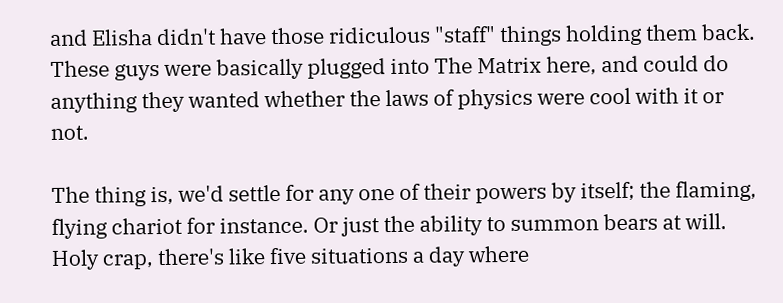and Elisha didn't have those ridiculous "staff" things holding them back. These guys were basically plugged into The Matrix here, and could do anything they wanted whether the laws of physics were cool with it or not.

The thing is, we'd settle for any one of their powers by itself; the flaming, flying chariot for instance. Or just the ability to summon bears at will. Holy crap, there's like five situations a day where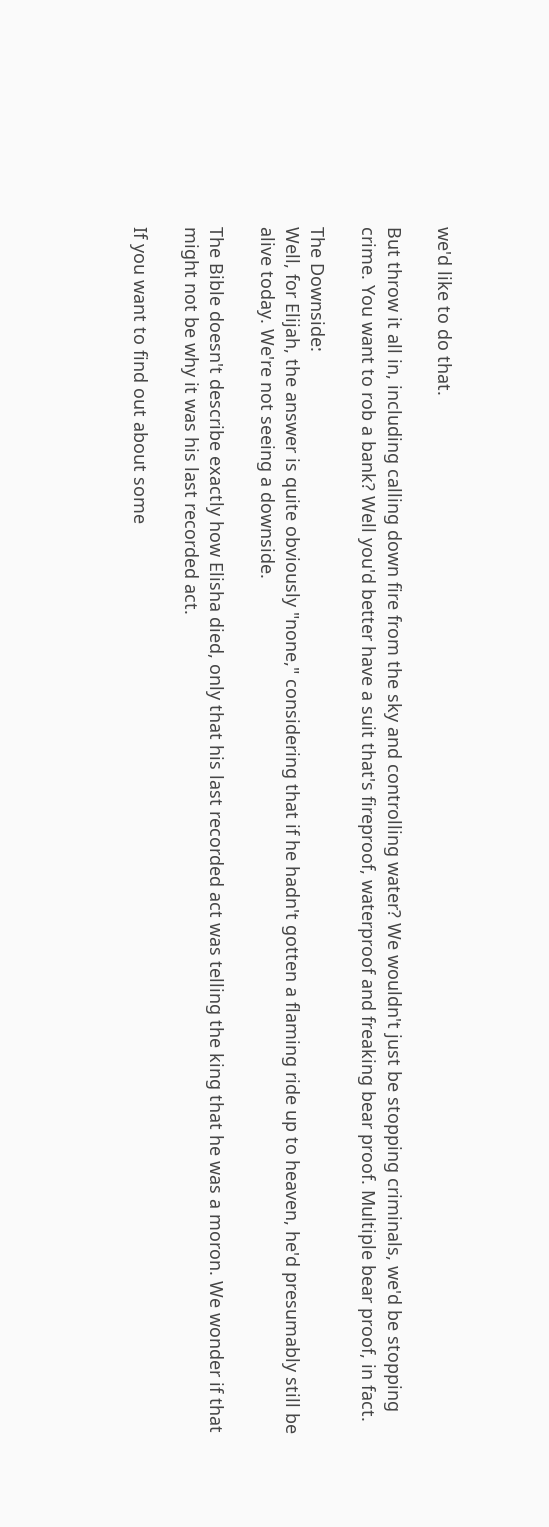we'd like to do that.

But throw it all in, including calling down fire from the sky and controlling water? We wouldn't just be stopping criminals, we'd be stopping crime. You want to rob a bank? Well you'd better have a suit that's fireproof, waterproof and freaking bear proof. Multiple bear proof, in fact.

The Downside:
Well, for Elijah, the answer is quite obviously "none," considering that if he hadn't gotten a flaming ride up to heaven, he'd presumably still be alive today. We're not seeing a downside.

The Bible doesn't describe exactly how Elisha died, only that his last recorded act was telling the king that he was a moron. We wonder if that might not be why it was his last recorded act.

If you want to find out about some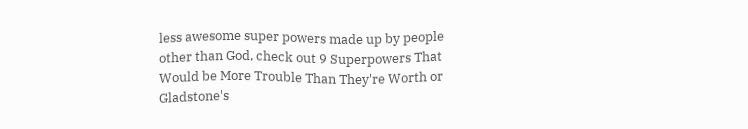less awesome super powers made up by people other than God, check out 9 Superpowers That Would be More Trouble Than They're Worth or Gladstone's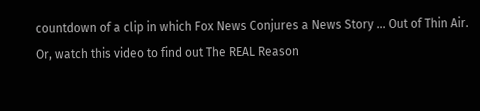countdown of a clip in which Fox News Conjures a News Story ... Out of Thin Air. Or, watch this video to find out The REAL Reason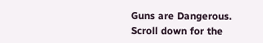Guns are Dangerous.
Scroll down for the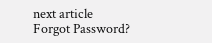next article
Forgot Password?